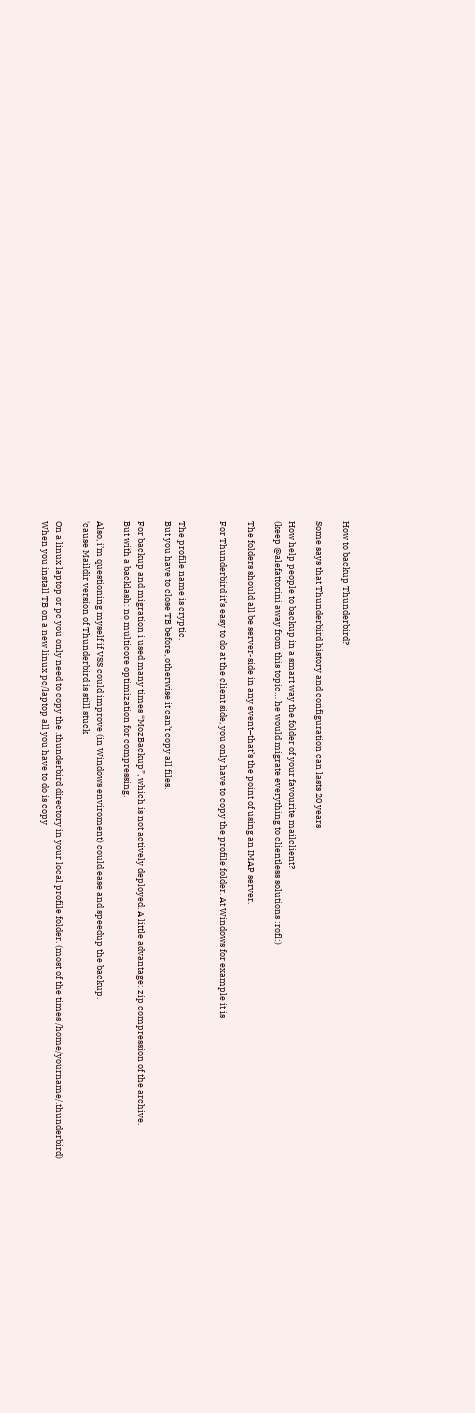How to backup Thunderbird?

Some says that Thunderbird history and configuration can lasts 20 years

How help people to backup in a smart way the folder of your favourite mailclient?
(keep @alefattorini away from this topic… he would migrate everything to clientless solutions :rofl:)

The folders should all be server-side in any event–that’s the point of using an IMAP server.

For Thunderbird it’s easy to do at the client side, you only have to copy the profile folder. At Windows for example it is


The profile name is cryptic.
But you have to close TB before, otherwise it can’t copy all files.

For backup and migration i used many times “MozBackup”, which is not actively deployed. A little advantage: zip compression of the archive.
But with a backlash: no multicore optimization for compressing.

Also, i’m questioning myself if VSS could improve (in Windows enviroment) could ease and speedup the backup.
'cause Maildir version of Thunderbird is still stuck

On a linux laptop or pc you only need to copy the .thunderbird directory in your local profile folder. (most of the times /home/yourname/.thunderbird)
When you install TB on a new linux pc/laptop all you have to do is copy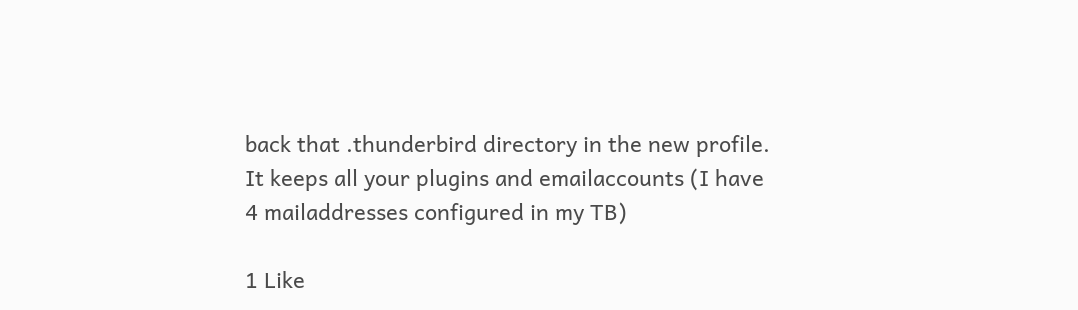back that .thunderbird directory in the new profile.
It keeps all your plugins and emailaccounts (I have 4 mailaddresses configured in my TB)

1 Like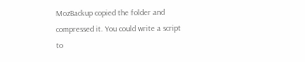MozBackup copied the folder and compressed it. You could write a script to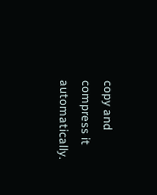copy and compress it automatically.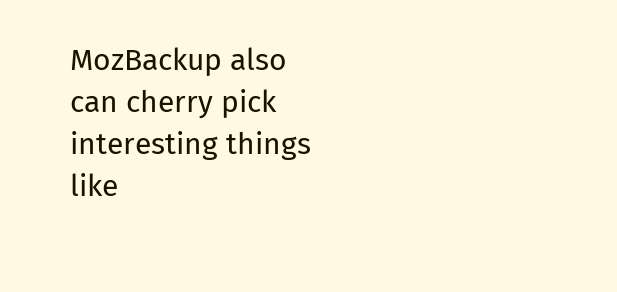MozBackup also can cherry pick interesting things like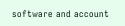software and account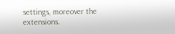settings, moreover the extensions.